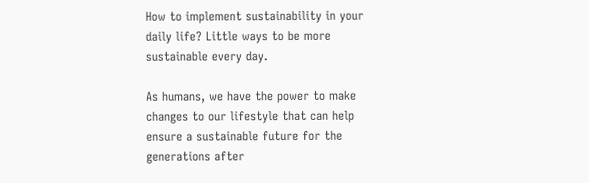How to implement sustainability in your daily life? Little ways to be more sustainable every day.

As humans, we have the power to make changes to our lifestyle that can help ensure a sustainable future for the generations after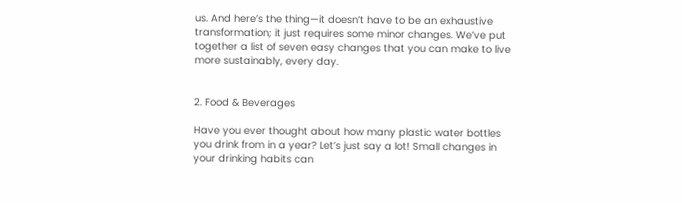us. And here’s the thing—it doesn’t have to be an exhaustive transformation; it just requires some minor changes. We’ve put together a list of seven easy changes that you can make to live more sustainably, every day.


2. Food & Beverages

Have you ever thought about how many plastic water bottles you drink from in a year? Let’s just say a lot! Small changes in your drinking habits can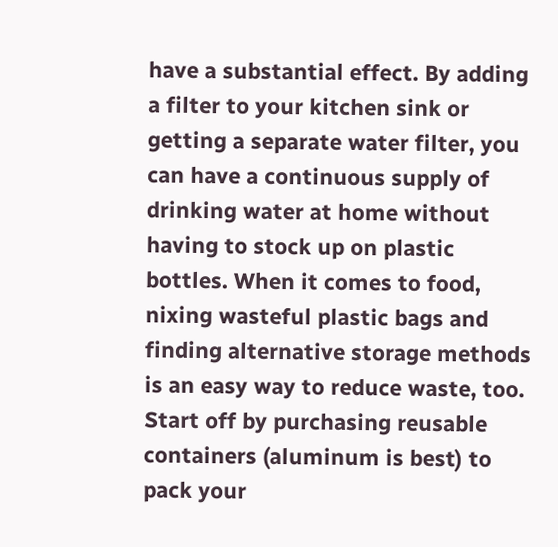have a substantial effect. By adding a filter to your kitchen sink or getting a separate water filter, you can have a continuous supply of drinking water at home without having to stock up on plastic bottles. When it comes to food, nixing wasteful plastic bags and finding alternative storage methods is an easy way to reduce waste, too. Start off by purchasing reusable containers (aluminum is best) to pack your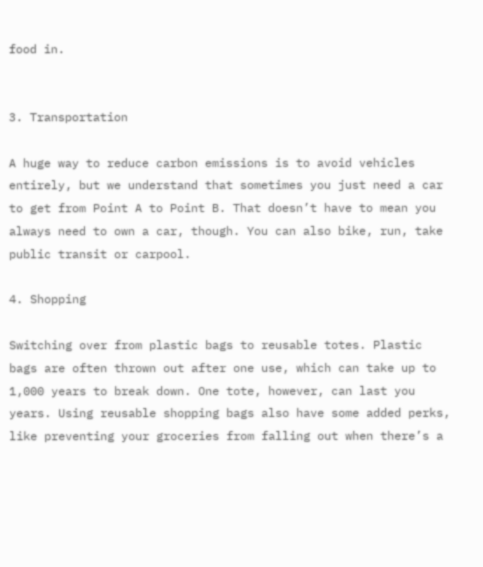food in.


3. Transportation

A huge way to reduce carbon emissions is to avoid vehicles entirely, but we understand that sometimes you just need a car to get from Point A to Point B. That doesn’t have to mean you always need to own a car, though. You can also bike, run, take public transit or carpool.

4. Shopping

Switching over from plastic bags to reusable totes. Plastic bags are often thrown out after one use, which can take up to 1,000 years to break down. One tote, however, can last you years. Using reusable shopping bags also have some added perks, like preventing your groceries from falling out when there’s a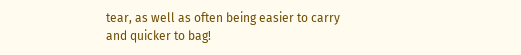tear, as well as often being easier to carry and quicker to bag!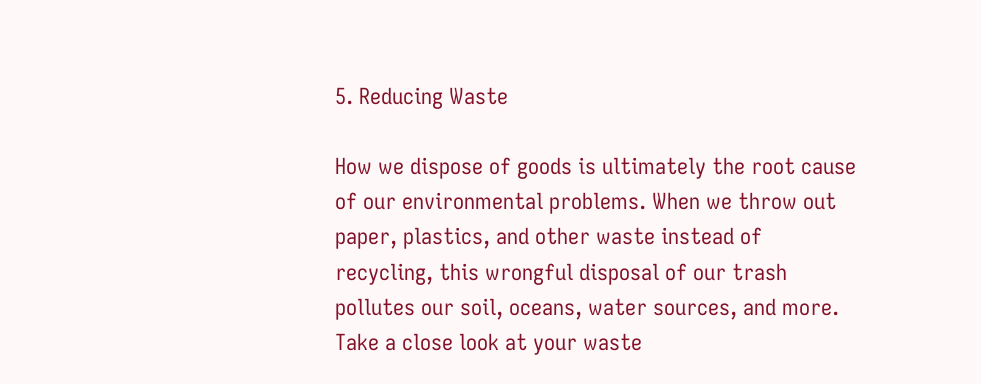5. Reducing Waste

How we dispose of goods is ultimately the root cause of our environmental problems. When we throw out paper, plastics, and other waste instead of recycling, this wrongful disposal of our trash pollutes our soil, oceans, water sources, and more. Take a close look at your waste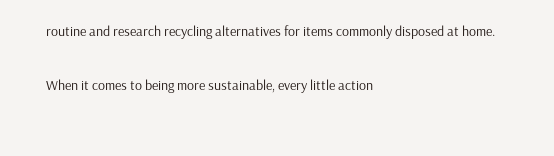routine and research recycling alternatives for items commonly disposed at home.

When it comes to being more sustainable, every little action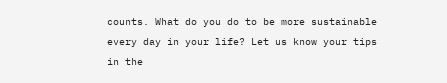counts. What do you do to be more sustainable every day in your life? Let us know your tips in the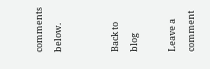comments below.


Back to blog

Leave a comment